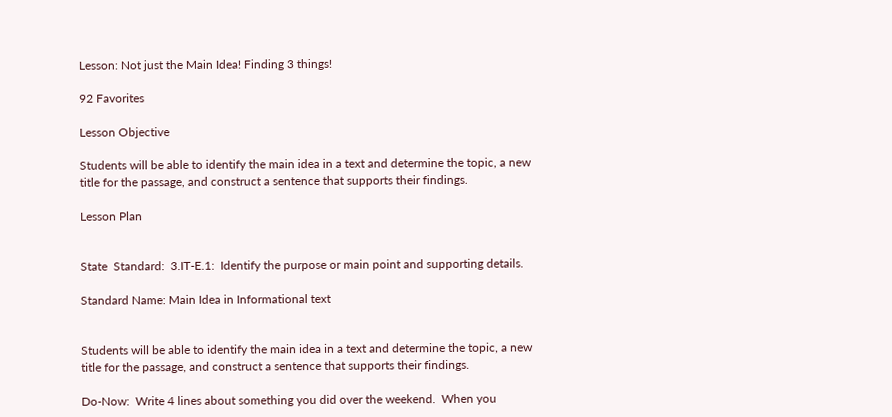Lesson: Not just the Main Idea! Finding 3 things!

92 Favorites

Lesson Objective

Students will be able to identify the main idea in a text and determine the topic, a new title for the passage, and construct a sentence that supports their findings.

Lesson Plan


State  Standard:  3.IT-E.1:  Identify the purpose or main point and supporting details.

Standard Name: Main Idea in Informational text


Students will be able to identify the main idea in a text and determine the topic, a new title for the passage, and construct a sentence that supports their findings.

Do-Now:  Write 4 lines about something you did over the weekend.  When you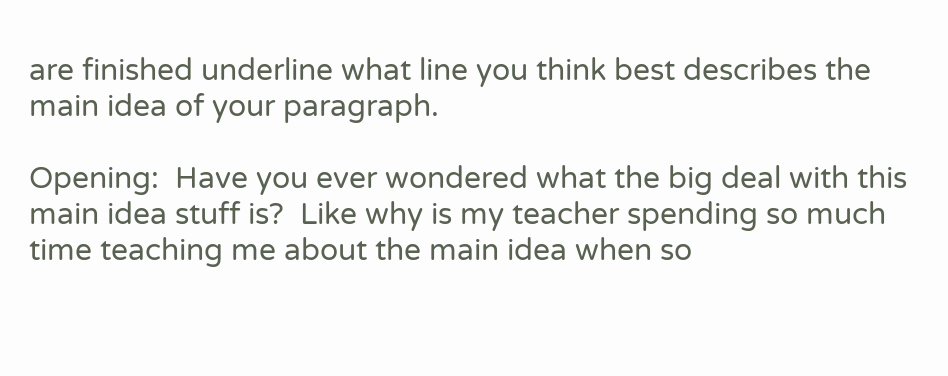are finished underline what line you think best describes the main idea of your paragraph.

Opening:  Have you ever wondered what the big deal with this main idea stuff is?  Like why is my teacher spending so much time teaching me about the main idea when so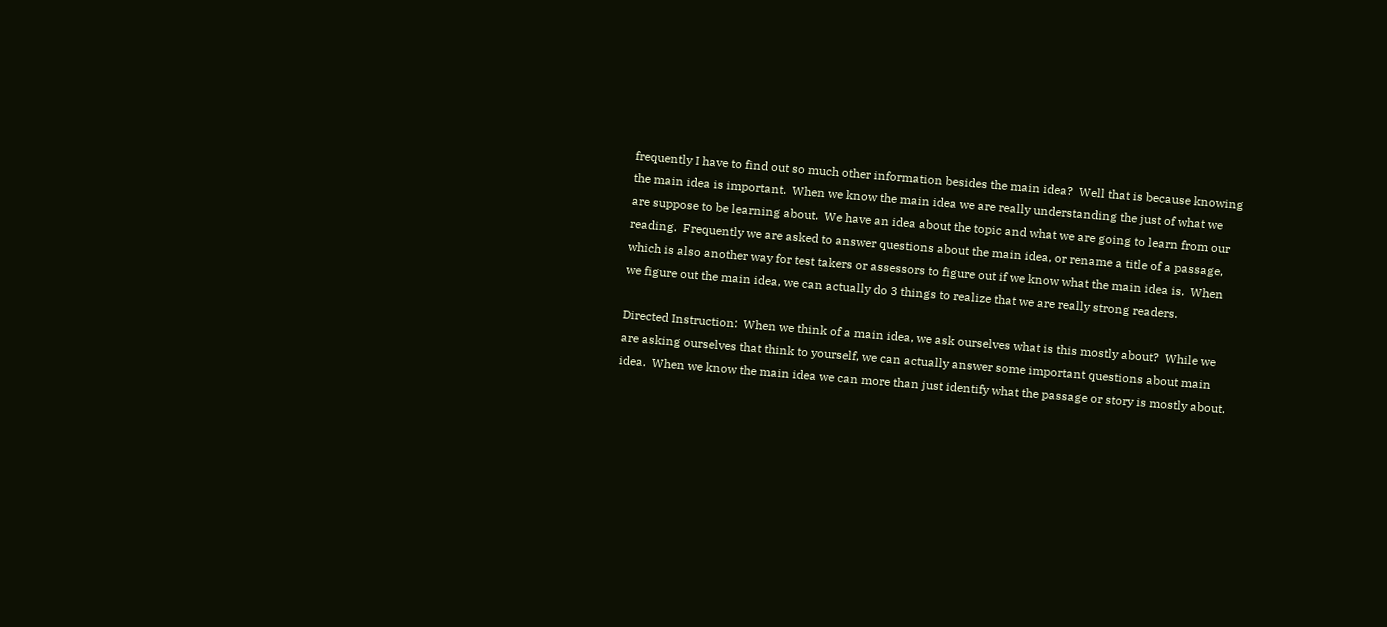frequently I have to find out so much other information besides the main idea?  Well that is because knowing the main idea is important.  When we know the main idea we are really understanding the just of what we are suppose to be learning about.  We have an idea about the topic and what we are going to learn from our reading.  Frequently we are asked to answer questions about the main idea, or rename a title of a passage, which is also another way for test takers or assessors to figure out if we know what the main idea is.  When we figure out the main idea, we can actually do 3 things to realize that we are really strong readers.

Directed Instruction:  When we think of a main idea, we ask ourselves what is this mostly about?  While we are asking ourselves that think to yourself, we can actually answer some important questions about main idea.  When we know the main idea we can more than just identify what the passage or story is mostly about.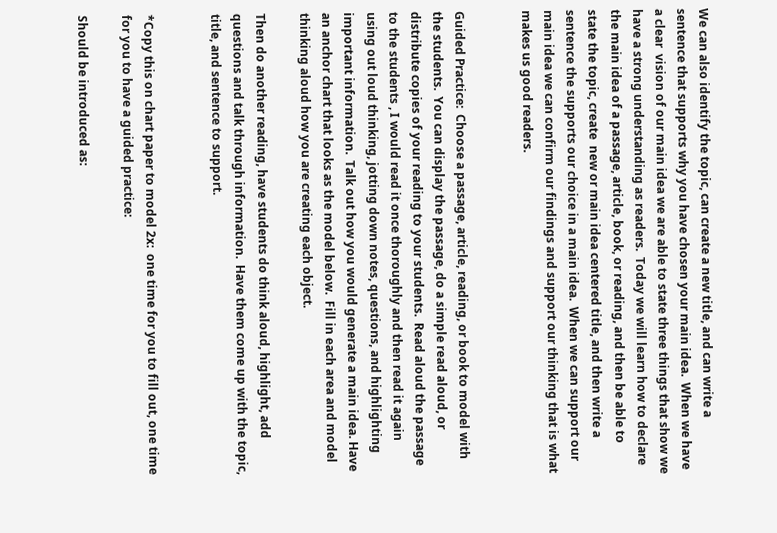We can also identify the topic, can create a new title, and can write a sentence that supports why you have chosen your main idea.  When we have a clear  vision of our main idea we are able to state three things that show we have a strong understanding as readers.  Today we will learn how to declare the main idea of a passage, article, book, or reading, and then be able to state the topic, create  new or main idea centered title, and then write a sentence the supports our choice in a main idea.  When we can support our main idea we can confirm our findings and support our thinking that is what makes us good readers.


Guided Practice:  Choose a passage, article, reading, or book to model with the students.  You can display the passage, do a simple read aloud, or distribute copies of your reading to your students.  Read aloud the passage to the students , I would read it once thoroughly and then read it again using out loud thinking, jotting down notes, questions, and highlighting important information.  Talk out how you would generate a main idea. Have an anchor chart that looks as the model below.  Fill in each area and model thinking aloud how you are creating each object.

Then do another reading, have students do think aloud, highlight, add questions and talk through information.  Have them come up with the topic, title, and sentence to support.


*Copy this on chart paper to model 2x:  one time for you to fill out, one time for you to have a guided practice:

Should be introduced as: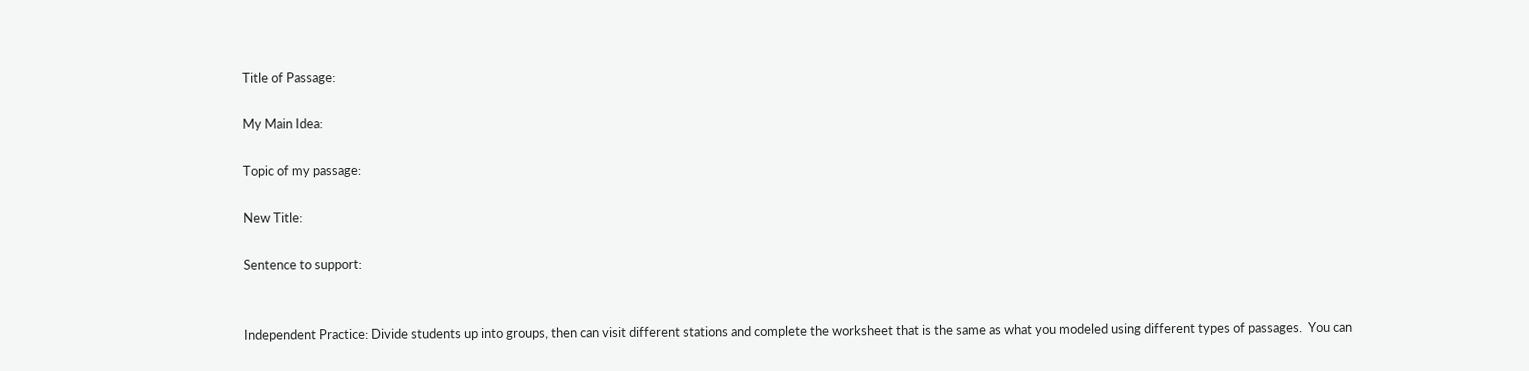Title of Passage:

My Main Idea:

Topic of my passage:

New Title:

Sentence to support:


Independent Practice: Divide students up into groups, then can visit different stations and complete the worksheet that is the same as what you modeled using different types of passages.  You can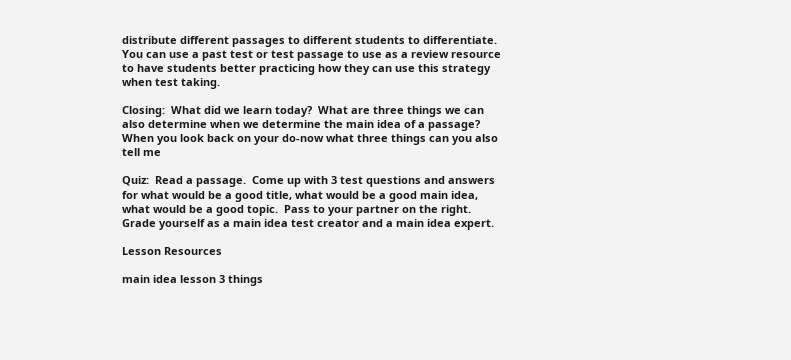distribute different passages to different students to differentiate.  You can use a past test or test passage to use as a review resource to have students better practicing how they can use this strategy when test taking.

Closing:  What did we learn today?  What are three things we can also determine when we determine the main idea of a passage?  When you look back on your do-now what three things can you also tell me

Quiz:  Read a passage.  Come up with 3 test questions and answers for what would be a good title, what would be a good main idea, what would be a good topic.  Pass to your partner on the right.  Grade yourself as a main idea test creator and a main idea expert.

Lesson Resources

main idea lesson 3 things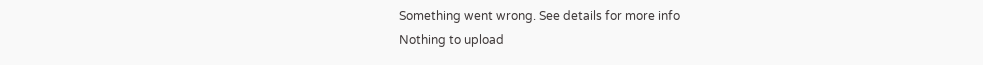Something went wrong. See details for more info
Nothing to upload